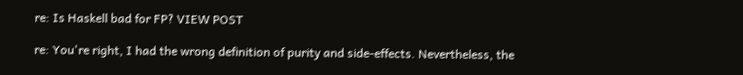re: Is Haskell bad for FP? VIEW POST

re: You're right, I had the wrong definition of purity and side-effects. Nevertheless, the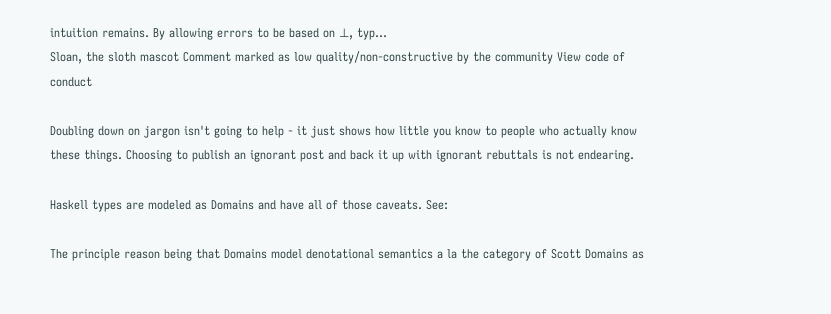intuition remains. By allowing errors to be based on ⊥, typ...
Sloan, the sloth mascot Comment marked as low quality/non-constructive by the community View code of conduct

Doubling down on jargon isn't going to help - it just shows how little you know to people who actually know these things. Choosing to publish an ignorant post and back it up with ignorant rebuttals is not endearing.

Haskell types are modeled as Domains and have all of those caveats. See:

The principle reason being that Domains model denotational semantics a la the category of Scott Domains as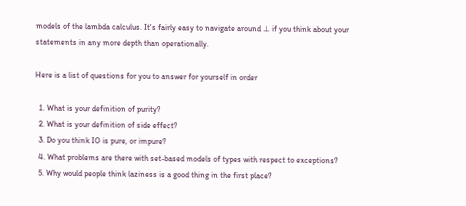models of the lambda calculus. It's fairly easy to navigate around ⊥ if you think about your statements in any more depth than operationally.

Here is a list of questions for you to answer for yourself in order

  1. What is your definition of purity?
  2. What is your definition of side effect?
  3. Do you think IO is pure, or impure?
  4. What problems are there with set-based models of types with respect to exceptions?
  5. Why would people think laziness is a good thing in the first place?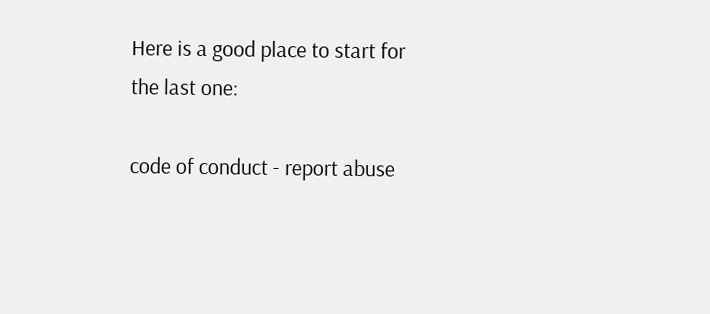Here is a good place to start for the last one:

code of conduct - report abuse